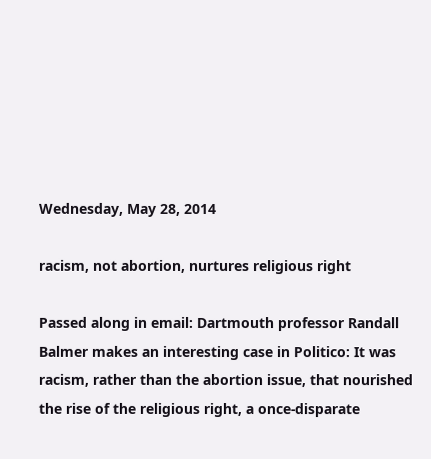Wednesday, May 28, 2014

racism, not abortion, nurtures religious right

Passed along in email: Dartmouth professor Randall Balmer makes an interesting case in Politico: It was racism, rather than the abortion issue, that nourished the rise of the religious right, a once-disparate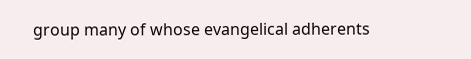group many of whose evangelical adherents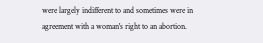were largely indifferent to and sometimes were in agreement with a woman's right to an abortion.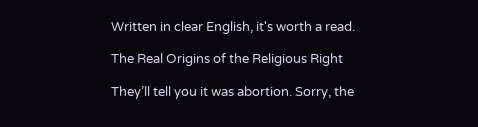Written in clear English, it's worth a read.

The Real Origins of the Religious Right

They’ll tell you it was abortion. Sorry, the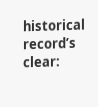historical record’s clear: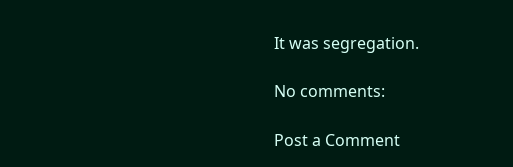It was segregation.

No comments:

Post a Comment